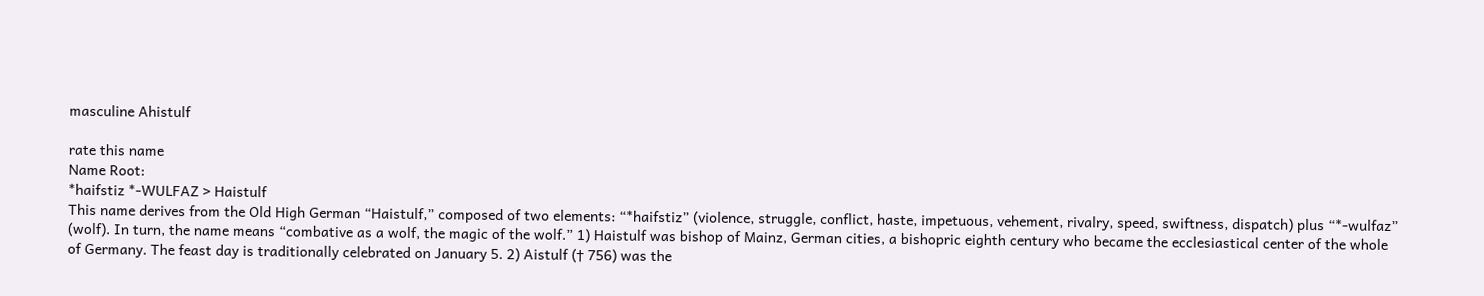masculine Ahistulf

rate this name
Name Root:
*haifstiz *-WULFAZ > Haistulf
This name derives from the Old High German “Haistulf,” composed of two elements: “*haifstiz” (violence, struggle, conflict, haste, impetuous, vehement, rivalry, speed, swiftness, dispatch) plus “*-wulfaz” (wolf). In turn, the name means “combative as a wolf, the magic of the wolf.” 1) Haistulf was bishop of Mainz, German cities, a bishopric eighth century who became the ecclesiastical center of the whole of Germany. The feast day is traditionally celebrated on January 5. 2) Aistulf († 756) was the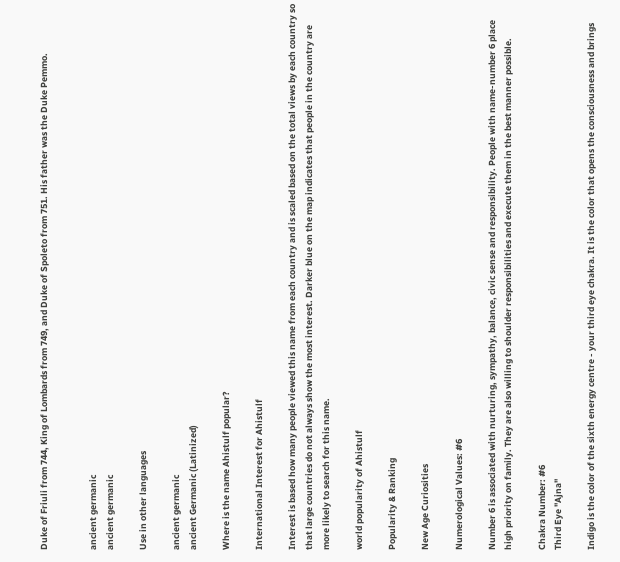Duke of Friuli from 744, King of Lombards from 749, and Duke of Spoleto from 751. His father was the Duke Pemmo.


ancient germanic
ancient germanic

Use in other languages

ancient germanic
ancient Germanic (Latinized)

Where is the name Ahistulf popular?

International Interest for Ahistulf

Interest is based how many people viewed this name from each country and is scaled based on the total views by each country so that large countries do not always show the most interest. Darker blue on the map indicates that people in the country are more likely to search for this name.

world popularity of Ahistulf

Popularity & Ranking

New Age Curiosities

Numerological Values: #6

Number 6 is associated with nurturing, sympathy, balance, civic sense and responsibility. People with name-number 6 place high priority on family. They are also willing to shoulder responsibilities and execute them in the best manner possible.

Chakra Number: #6
Third Eye "Ajna"

Indigo is the color of the sixth energy centre - your third eye chakra. It is the color that opens the consciousness and brings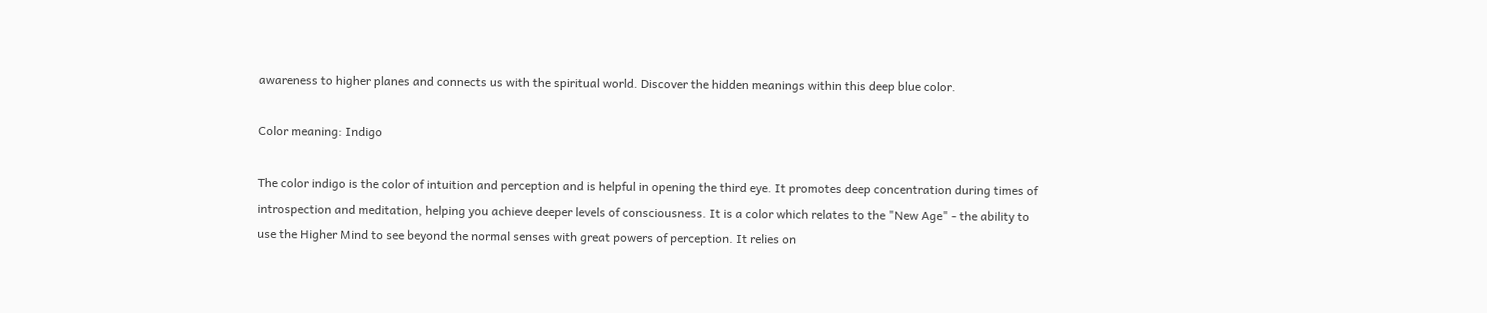awareness to higher planes and connects us with the spiritual world. Discover the hidden meanings within this deep blue color.

Color meaning: Indigo

The color indigo is the color of intuition and perception and is helpful in opening the third eye. It promotes deep concentration during times of introspection and meditation, helping you achieve deeper levels of consciousness. It is a color which relates to the "New Age" - the ability to use the Higher Mind to see beyond the normal senses with great powers of perception. It relies on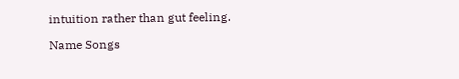intuition rather than gut feeling.

Name Songs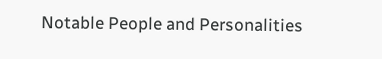Notable People and Personalities